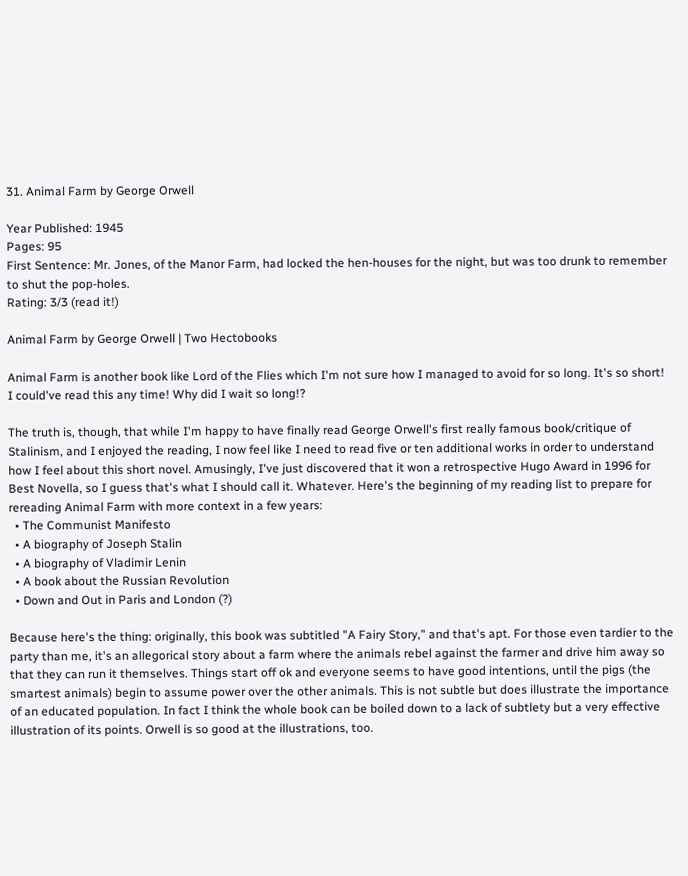31. Animal Farm by George Orwell

Year Published: 1945
Pages: 95
First Sentence: Mr. Jones, of the Manor Farm, had locked the hen-houses for the night, but was too drunk to remember to shut the pop-holes.
Rating: 3/3 (read it!)

Animal Farm by George Orwell | Two Hectobooks

Animal Farm is another book like Lord of the Flies which I'm not sure how I managed to avoid for so long. It's so short! I could've read this any time! Why did I wait so long!?

The truth is, though, that while I'm happy to have finally read George Orwell's first really famous book/critique of Stalinism, and I enjoyed the reading, I now feel like I need to read five or ten additional works in order to understand how I feel about this short novel. Amusingly, I've just discovered that it won a retrospective Hugo Award in 1996 for Best Novella, so I guess that's what I should call it. Whatever. Here's the beginning of my reading list to prepare for rereading Animal Farm with more context in a few years:
  • The Communist Manifesto
  • A biography of Joseph Stalin
  • A biography of Vladimir Lenin
  • A book about the Russian Revolution
  • Down and Out in Paris and London (?)

Because here's the thing: originally, this book was subtitled "A Fairy Story," and that's apt. For those even tardier to the party than me, it's an allegorical story about a farm where the animals rebel against the farmer and drive him away so that they can run it themselves. Things start off ok and everyone seems to have good intentions, until the pigs (the smartest animals) begin to assume power over the other animals. This is not subtle but does illustrate the importance of an educated population. In fact I think the whole book can be boiled down to a lack of subtlety but a very effective illustration of its points. Orwell is so good at the illustrations, too.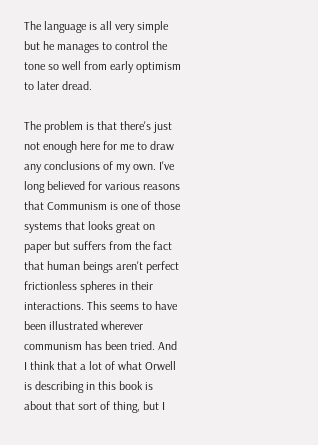The language is all very simple but he manages to control the tone so well from early optimism to later dread.

The problem is that there's just not enough here for me to draw any conclusions of my own. I've long believed for various reasons that Communism is one of those systems that looks great on paper but suffers from the fact that human beings aren't perfect frictionless spheres in their interactions. This seems to have been illustrated wherever communism has been tried. And I think that a lot of what Orwell is describing in this book is about that sort of thing, but I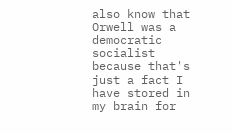also know that Orwell was a democratic socialist because that's just a fact I have stored in my brain for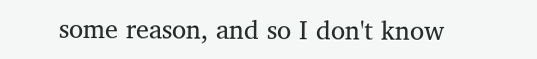some reason, and so I don't know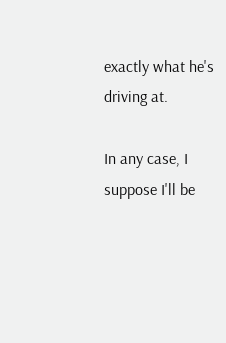exactly what he's driving at.

In any case, I suppose I'll be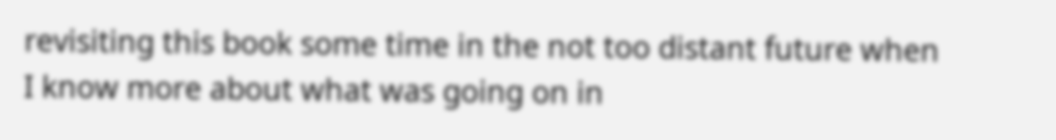revisiting this book some time in the not too distant future when I know more about what was going on in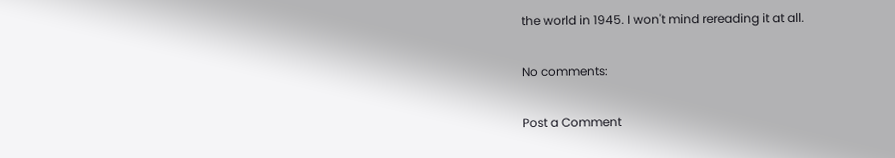the world in 1945. I won't mind rereading it at all.

No comments:

Post a Comment